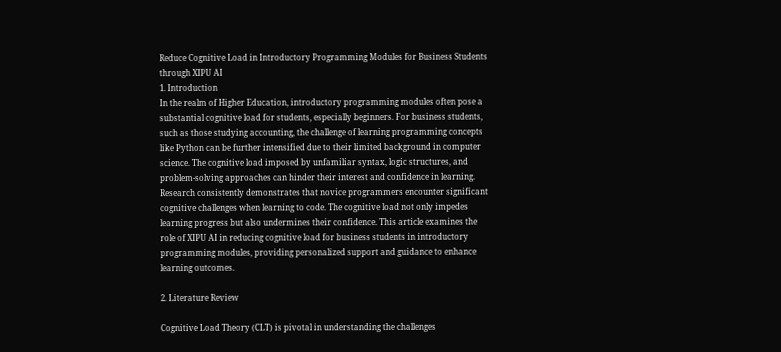Reduce Cognitive Load in Introductory Programming Modules for Business Students through XIPU AI
1. Introduction
In the realm of Higher Education, introductory programming modules often pose a substantial cognitive load for students, especially beginners. For business students, such as those studying accounting, the challenge of learning programming concepts like Python can be further intensified due to their limited background in computer science. The cognitive load imposed by unfamiliar syntax, logic structures, and problem-solving approaches can hinder their interest and confidence in learning.
Research consistently demonstrates that novice programmers encounter significant cognitive challenges when learning to code. The cognitive load not only impedes learning progress but also undermines their confidence. This article examines the role of XIPU AI in reducing cognitive load for business students in introductory programming modules, providing personalized support and guidance to enhance learning outcomes.

2. Literature Review

Cognitive Load Theory (CLT) is pivotal in understanding the challenges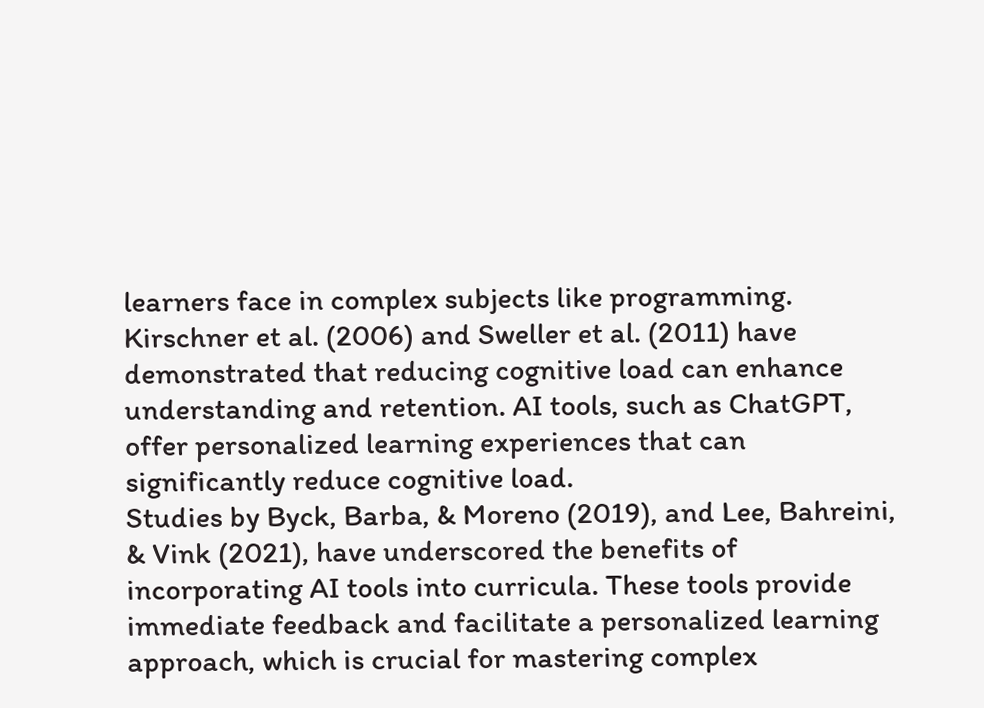learners face in complex subjects like programming. Kirschner et al. (2006) and Sweller et al. (2011) have demonstrated that reducing cognitive load can enhance understanding and retention. AI tools, such as ChatGPT, offer personalized learning experiences that can significantly reduce cognitive load.
Studies by Byck, Barba, & Moreno (2019), and Lee, Bahreini, & Vink (2021), have underscored the benefits of incorporating AI tools into curricula. These tools provide immediate feedback and facilitate a personalized learning approach, which is crucial for mastering complex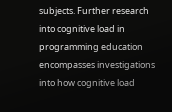subjects. Further research into cognitive load in programming education encompasses investigations into how cognitive load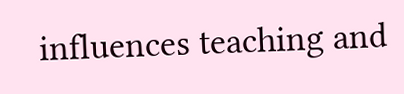influences teaching and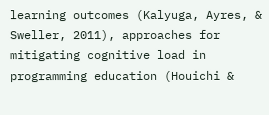learning outcomes (Kalyuga, Ayres, & Sweller, 2011), approaches for mitigating cognitive load in programming education (Houichi &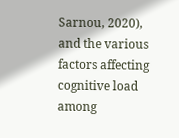Sarnou, 2020), and the various factors affecting cognitive load among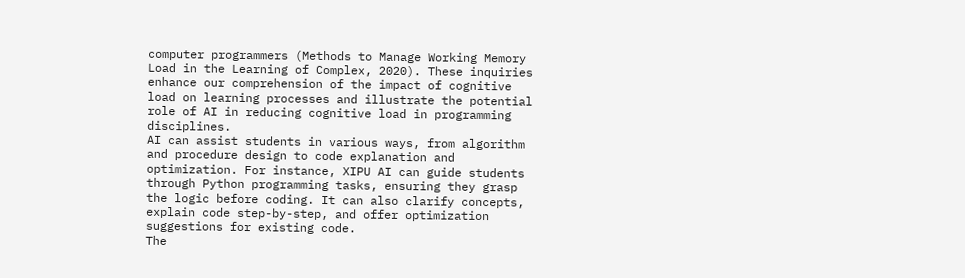computer programmers (Methods to Manage Working Memory Load in the Learning of Complex, 2020). These inquiries enhance our comprehension of the impact of cognitive load on learning processes and illustrate the potential role of AI in reducing cognitive load in programming disciplines.
AI can assist students in various ways, from algorithm and procedure design to code explanation and optimization. For instance, XIPU AI can guide students through Python programming tasks, ensuring they grasp the logic before coding. It can also clarify concepts, explain code step-by-step, and offer optimization suggestions for existing code.
The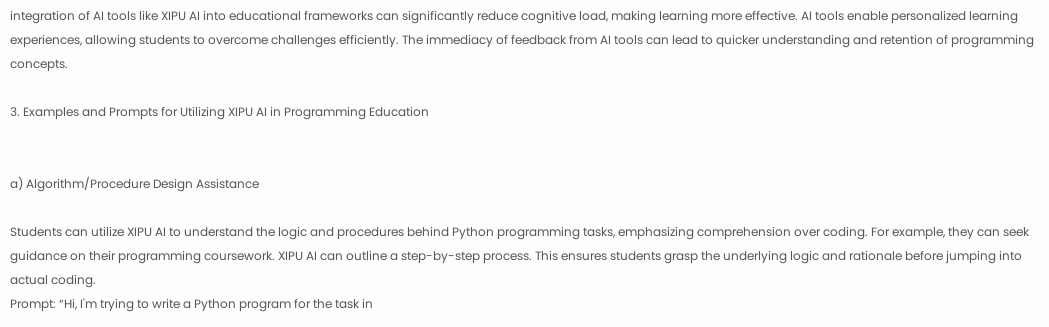integration of AI tools like XIPU AI into educational frameworks can significantly reduce cognitive load, making learning more effective. AI tools enable personalized learning experiences, allowing students to overcome challenges efficiently. The immediacy of feedback from AI tools can lead to quicker understanding and retention of programming concepts.

3. Examples and Prompts for Utilizing XIPU AI in Programming Education


a) Algorithm/Procedure Design Assistance

Students can utilize XIPU AI to understand the logic and procedures behind Python programming tasks, emphasizing comprehension over coding. For example, they can seek guidance on their programming coursework. XIPU AI can outline a step-by-step process. This ensures students grasp the underlying logic and rationale before jumping into actual coding.
Prompt: “Hi, I'm trying to write a Python program for the task in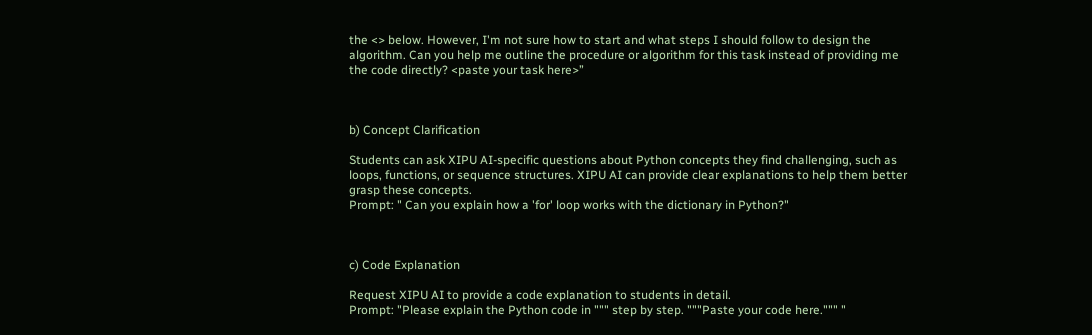the <> below. However, I'm not sure how to start and what steps I should follow to design the algorithm. Can you help me outline the procedure or algorithm for this task instead of providing me the code directly? <paste your task here>”



b) Concept Clarification

Students can ask XIPU AI-specific questions about Python concepts they find challenging, such as loops, functions, or sequence structures. XIPU AI can provide clear explanations to help them better grasp these concepts.
Prompt: " Can you explain how a 'for' loop works with the dictionary in Python?"



c) Code Explanation

Request XIPU AI to provide a code explanation to students in detail.
Prompt: "Please explain the Python code in """ step by step. """Paste your code here.""" "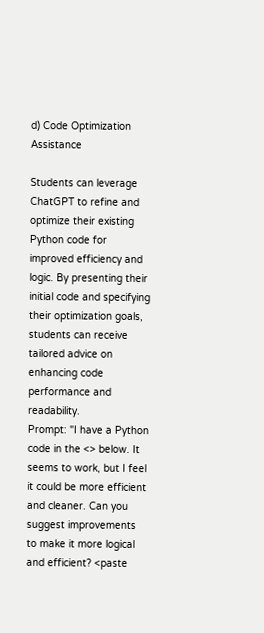d) Code Optimization Assistance

Students can leverage ChatGPT to refine and optimize their existing Python code for improved efficiency and logic. By presenting their initial code and specifying their optimization goals, students can receive tailored advice on enhancing code performance and readability.
Prompt: "I have a Python code in the <> below. It seems to work, but I feel it could be more efficient and cleaner. Can you suggest improvements to make it more logical and efficient? <paste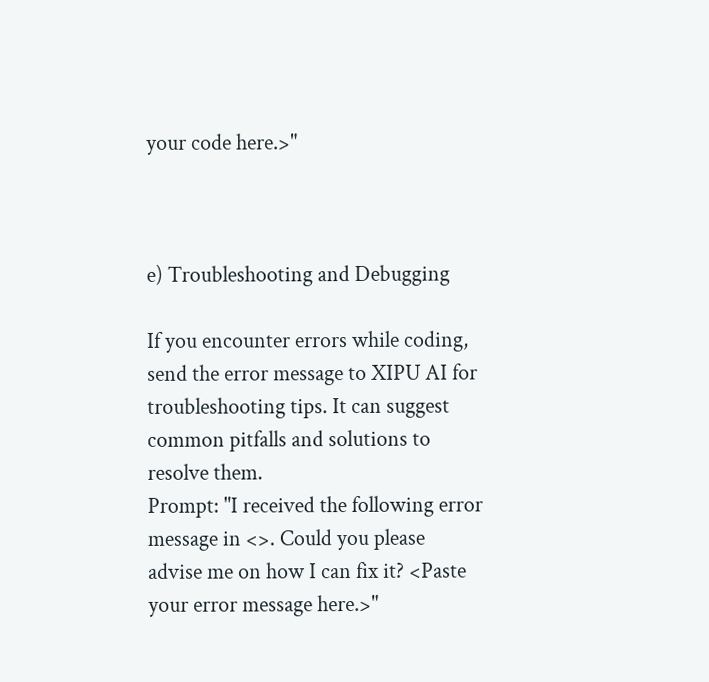your code here.>"



e) Troubleshooting and Debugging

If you encounter errors while coding, send the error message to XIPU AI for troubleshooting tips. It can suggest common pitfalls and solutions to resolve them.
Prompt: "I received the following error message in <>. Could you please advise me on how I can fix it? <Paste your error message here.>"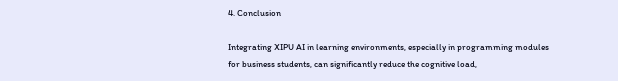4. Conclusion

Integrating XIPU AI in learning environments, especially in programming modules for business students, can significantly reduce the cognitive load,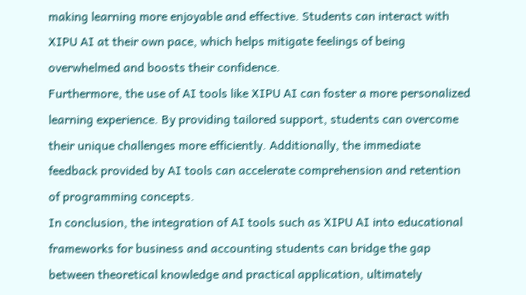making learning more enjoyable and effective. Students can interact with XIPU AI at their own pace, which helps mitigate feelings of being overwhelmed and boosts their confidence.
Furthermore, the use of AI tools like XIPU AI can foster a more personalized learning experience. By providing tailored support, students can overcome their unique challenges more efficiently. Additionally, the immediate feedback provided by AI tools can accelerate comprehension and retention of programming concepts.
In conclusion, the integration of AI tools such as XIPU AI into educational frameworks for business and accounting students can bridge the gap between theoretical knowledge and practical application, ultimately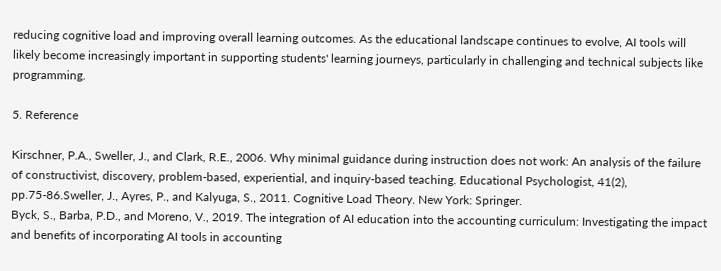reducing cognitive load and improving overall learning outcomes. As the educational landscape continues to evolve, AI tools will likely become increasingly important in supporting students' learning journeys, particularly in challenging and technical subjects like programming.

5. Reference

Kirschner, P.A., Sweller, J., and Clark, R.E., 2006. Why minimal guidance during instruction does not work: An analysis of the failure of constructivist, discovery, problem-based, experiential, and inquiry-based teaching. Educational Psychologist, 41(2), pp.75-86.Sweller, J., Ayres, P., and Kalyuga, S., 2011. Cognitive Load Theory. New York: Springer.
Byck, S., Barba, P.D., and Moreno, V., 2019. The integration of AI education into the accounting curriculum: Investigating the impact and benefits of incorporating AI tools in accounting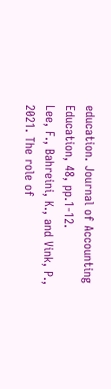education. Journal of Accounting Education, 48, pp.1-12.
Lee, F., Bahreini, K., and Vink, P., 2021. The role of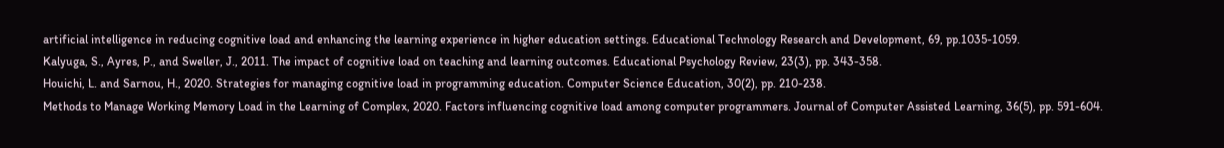artificial intelligence in reducing cognitive load and enhancing the learning experience in higher education settings. Educational Technology Research and Development, 69, pp.1035-1059.
Kalyuga, S., Ayres, P., and Sweller, J., 2011. The impact of cognitive load on teaching and learning outcomes. Educational Psychology Review, 23(3), pp. 343-358.
Houichi, L. and Sarnou, H., 2020. Strategies for managing cognitive load in programming education. Computer Science Education, 30(2), pp. 210-238.
Methods to Manage Working Memory Load in the Learning of Complex, 2020. Factors influencing cognitive load among computer programmers. Journal of Computer Assisted Learning, 36(5), pp. 591-604.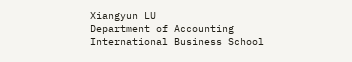Xiangyun LU
Department of Accounting
International Business School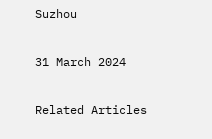Suzhou

31 March 2024

Related Articles